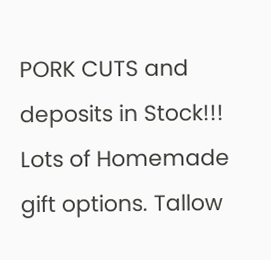PORK CUTS and deposits in Stock!!! Lots of Homemade gift options. Tallow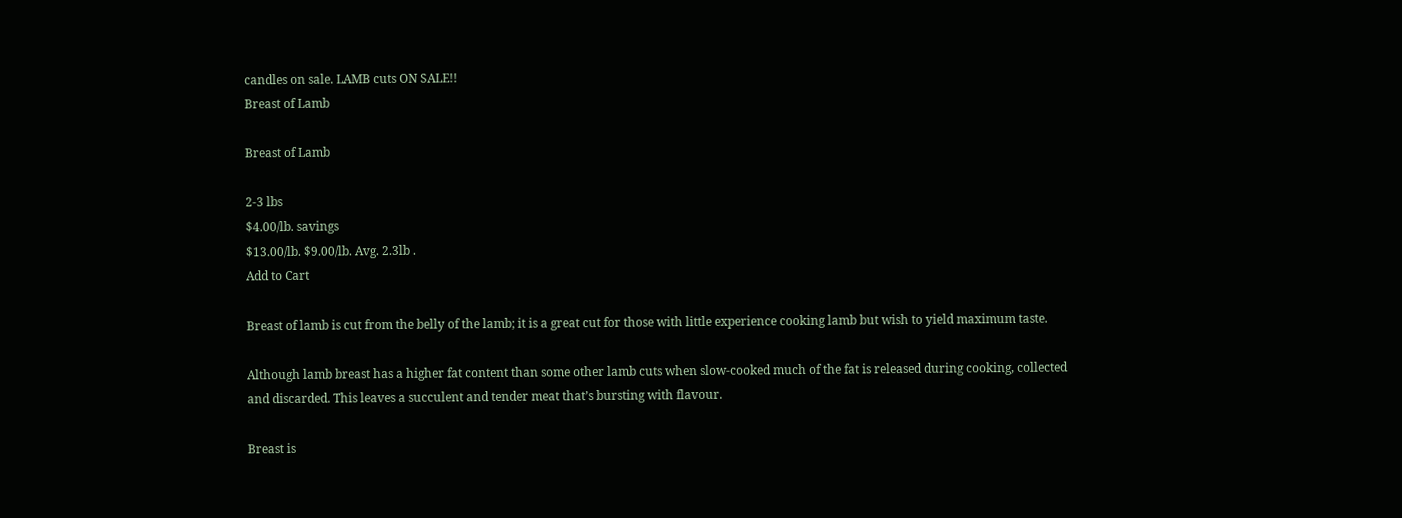candles on sale. LAMB cuts ON SALE!!
Breast of Lamb

Breast of Lamb

2-3 lbs
$4.00/lb. savings
$13.00/lb. $9.00/lb. Avg. 2.3lb .
Add to Cart

Breast of lamb is cut from the belly of the lamb; it is a great cut for those with little experience cooking lamb but wish to yield maximum taste.

Although lamb breast has a higher fat content than some other lamb cuts when slow-cooked much of the fat is released during cooking, collected and discarded. This leaves a succulent and tender meat that’s bursting with flavour.

Breast is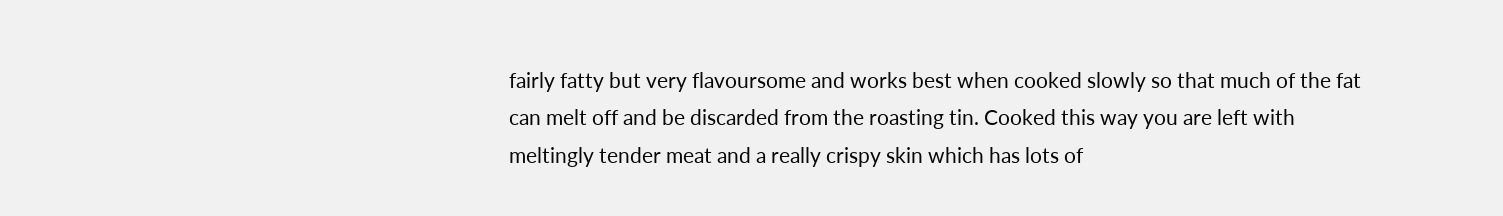fairly fatty but very flavoursome and works best when cooked slowly so that much of the fat can melt off and be discarded from the roasting tin. Cooked this way you are left with meltingly tender meat and a really crispy skin which has lots of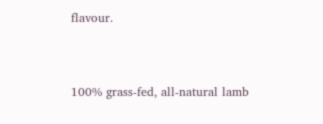flavour.


100% grass-fed, all-natural lamb